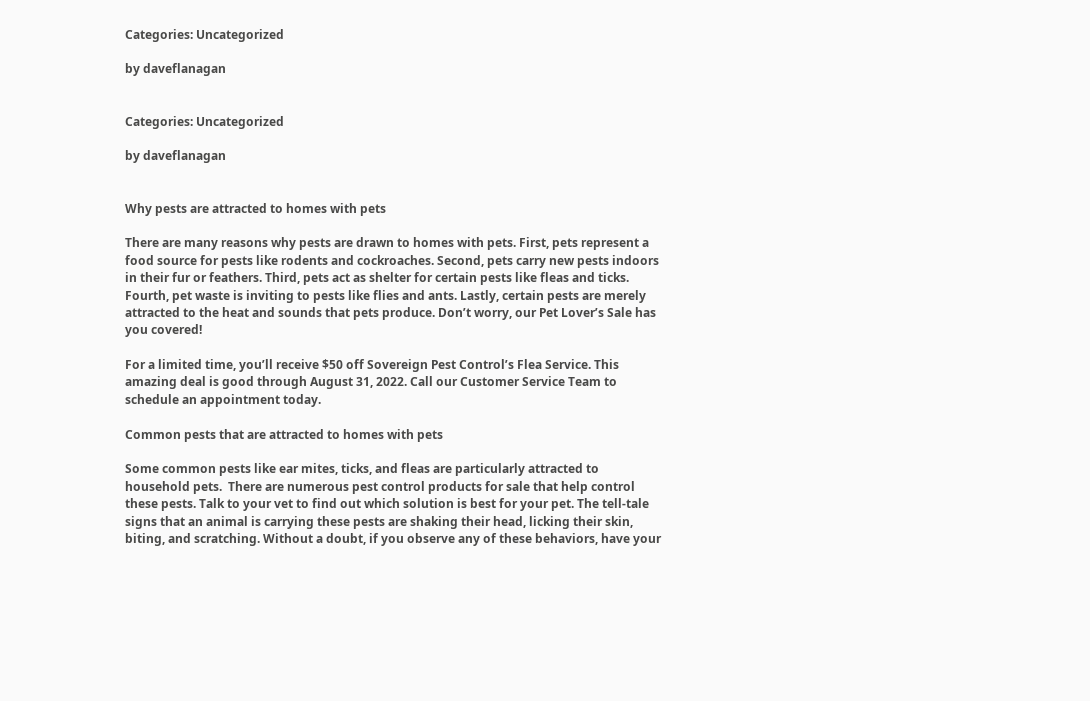Categories: Uncategorized

by daveflanagan


Categories: Uncategorized

by daveflanagan


Why pests are attracted to homes with pets

There are many reasons why pests are drawn to homes with pets. First, pets represent a food source for pests like rodents and cockroaches. Second, pets carry new pests indoors in their fur or feathers. Third, pets act as shelter for certain pests like fleas and ticks. Fourth, pet waste is inviting to pests like flies and ants. Lastly, certain pests are merely attracted to the heat and sounds that pets produce. Don’t worry, our Pet Lover’s Sale has you covered!

For a limited time, you’ll receive $50 off Sovereign Pest Control’s Flea Service. This amazing deal is good through August 31, 2022. Call our Customer Service Team to schedule an appointment today.

Common pests that are attracted to homes with pets

Some common pests like ear mites, ticks, and fleas are particularly attracted to household pets.  There are numerous pest control products for sale that help control these pests. Talk to your vet to find out which solution is best for your pet. The tell-tale signs that an animal is carrying these pests are shaking their head, licking their skin, biting, and scratching. Without a doubt, if you observe any of these behaviors, have your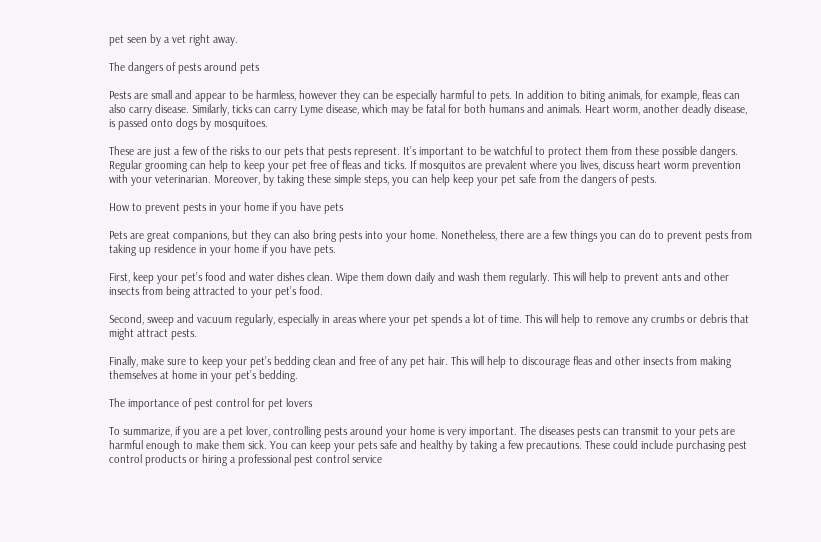pet seen by a vet right away.

The dangers of pests around pets

Pests are small and appear to be harmless, however they can be especially harmful to pets. In addition to biting animals, for example, fleas can also carry disease. Similarly, ticks can carry Lyme disease, which may be fatal for both humans and animals. Heart worm, another deadly disease, is passed onto dogs by mosquitoes.

These are just a few of the risks to our pets that pests represent. It’s important to be watchful to protect them from these possible dangers. Regular grooming can help to keep your pet free of fleas and ticks. If mosquitos are prevalent where you lives, discuss heart worm prevention with your veterinarian. Moreover, by taking these simple steps, you can help keep your pet safe from the dangers of pests.

How to prevent pests in your home if you have pets

Pets are great companions, but they can also bring pests into your home. Nonetheless, there are a few things you can do to prevent pests from taking up residence in your home if you have pets.

First, keep your pet’s food and water dishes clean. Wipe them down daily and wash them regularly. This will help to prevent ants and other insects from being attracted to your pet’s food.

Second, sweep and vacuum regularly, especially in areas where your pet spends a lot of time. This will help to remove any crumbs or debris that might attract pests.

Finally, make sure to keep your pet’s bedding clean and free of any pet hair. This will help to discourage fleas and other insects from making themselves at home in your pet’s bedding.

The importance of pest control for pet lovers

To summarize, if you are a pet lover, controlling pests around your home is very important. The diseases pests can transmit to your pets are harmful enough to make them sick. You can keep your pets safe and healthy by taking a few precautions. These could include purchasing pest control products or hiring a professional pest control service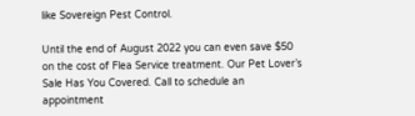like Sovereign Pest Control.

Until the end of August 2022 you can even save $50 on the cost of Flea Service treatment. Our Pet Lover’s Sale Has You Covered. Call to schedule an appointment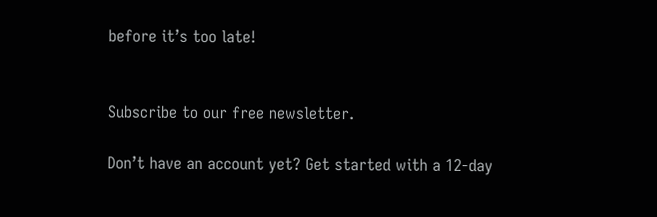before it’s too late!


Subscribe to our free newsletter.

Don’t have an account yet? Get started with a 12-day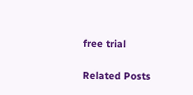free trial

Related Posts